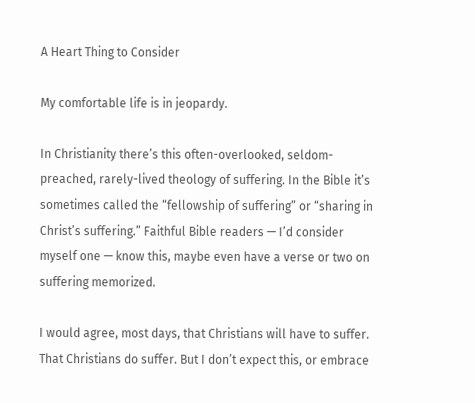A Heart Thing to Consider

My comfortable life is in jeopardy.

In Christianity there’s this often-overlooked, seldom-preached, rarely-lived theology of suffering. In the Bible it’s sometimes called the “fellowship of suffering” or “sharing in Christ’s suffering.” Faithful Bible readers — I’d consider myself one — know this, maybe even have a verse or two on suffering memorized.

I would agree, most days, that Christians will have to suffer. That Christians do suffer. But I don’t expect this, or embrace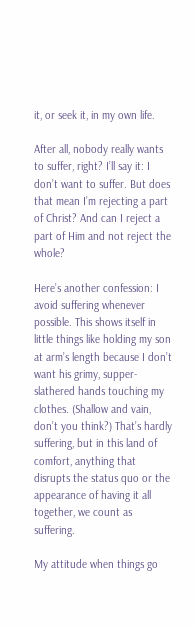it, or seek it, in my own life.

After all, nobody really wants to suffer, right? I’ll say it: I don’t want to suffer. But does that mean I’m rejecting a part of Christ? And can I reject a part of Him and not reject the whole?

Here’s another confession: I avoid suffering whenever possible. This shows itself in little things like holding my son at arm’s length because I don’t want his grimy, supper-slathered hands touching my clothes. (Shallow and vain, don’t you think?) That’s hardly suffering, but in this land of comfort, anything that disrupts the status quo or the appearance of having it all together, we count as suffering.

My attitude when things go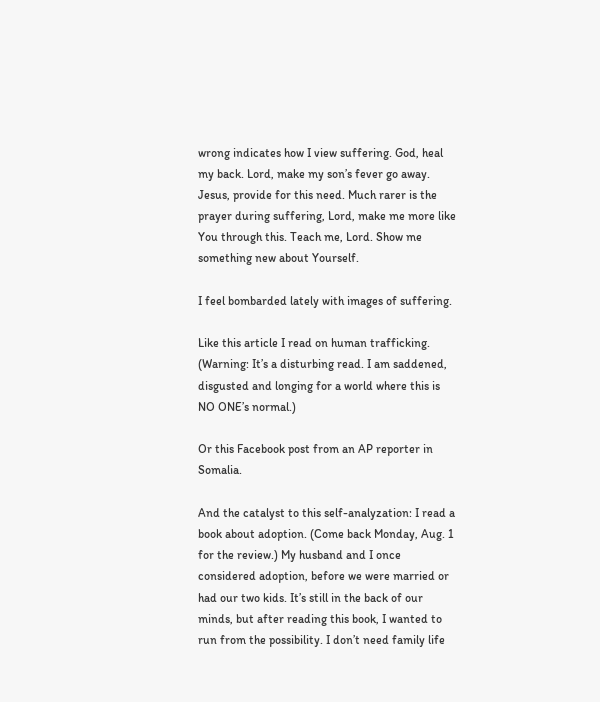wrong indicates how I view suffering. God, heal my back. Lord, make my son’s fever go away. Jesus, provide for this need. Much rarer is the prayer during suffering, Lord, make me more like You through this. Teach me, Lord. Show me something new about Yourself.

I feel bombarded lately with images of suffering.

Like this article I read on human trafficking. (Warning: It’s a disturbing read. I am saddened, disgusted and longing for a world where this is NO ONE’s normal.)

Or this Facebook post from an AP reporter in Somalia.

And the catalyst to this self-analyzation: I read a book about adoption. (Come back Monday, Aug. 1 for the review.) My husband and I once considered adoption, before we were married or had our two kids. It’s still in the back of our minds, but after reading this book, I wanted to run from the possibility. I don’t need family life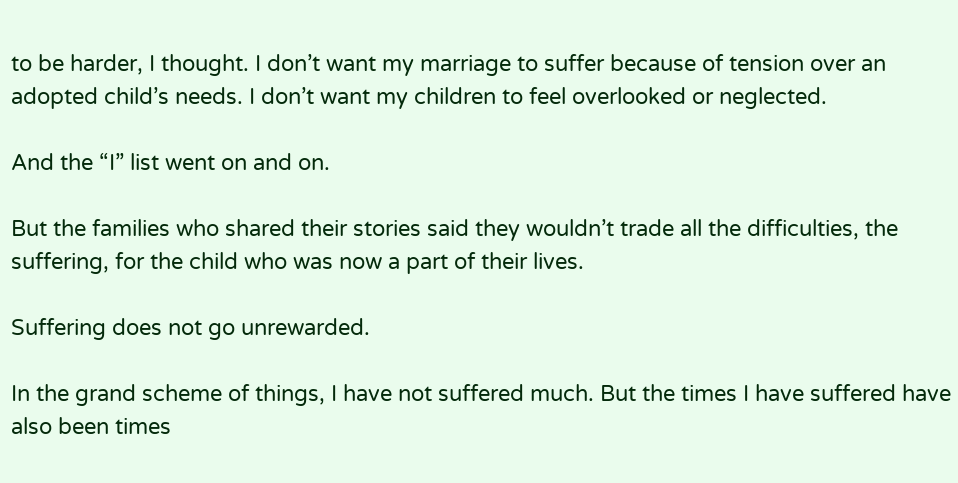to be harder, I thought. I don’t want my marriage to suffer because of tension over an adopted child’s needs. I don’t want my children to feel overlooked or neglected.

And the “I” list went on and on.

But the families who shared their stories said they wouldn’t trade all the difficulties, the suffering, for the child who was now a part of their lives.

Suffering does not go unrewarded.

In the grand scheme of things, I have not suffered much. But the times I have suffered have also been times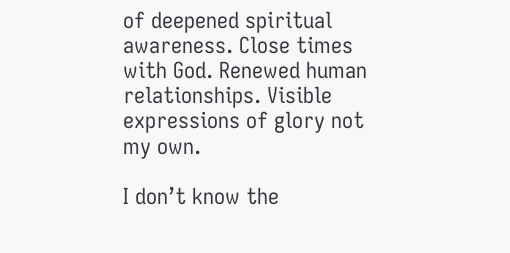of deepened spiritual awareness. Close times with God. Renewed human relationships. Visible expressions of glory not my own.

I don’t know the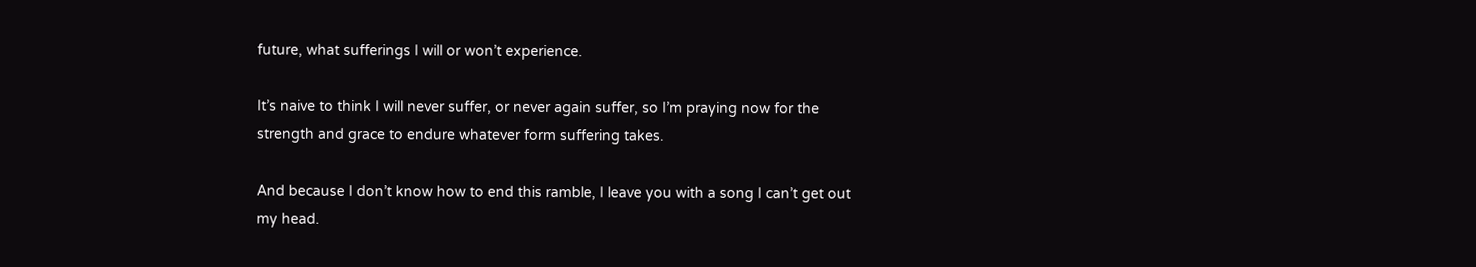future, what sufferings I will or won’t experience.

It’s naive to think I will never suffer, or never again suffer, so I’m praying now for the strength and grace to endure whatever form suffering takes.

And because I don’t know how to end this ramble, I leave you with a song I can’t get out my head.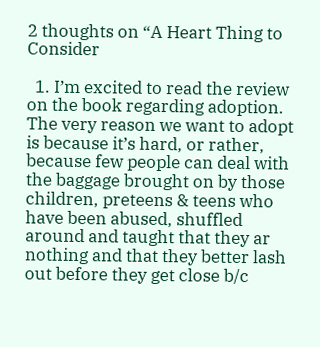2 thoughts on “A Heart Thing to Consider

  1. I’m excited to read the review on the book regarding adoption. The very reason we want to adopt is because it’s hard, or rather, because few people can deal with the baggage brought on by those children, preteens & teens who have been abused, shuffled around and taught that they ar nothing and that they better lash out before they get close b/c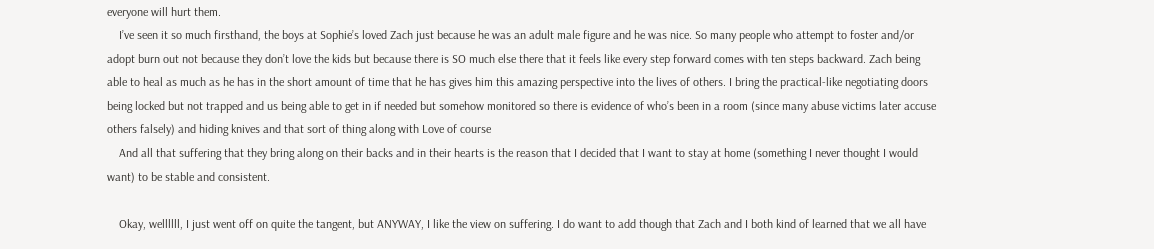everyone will hurt them.
    I’ve seen it so much firsthand, the boys at Sophie’s loved Zach just because he was an adult male figure and he was nice. So many people who attempt to foster and/or adopt burn out not because they don’t love the kids but because there is SO much else there that it feels like every step forward comes with ten steps backward. Zach being able to heal as much as he has in the short amount of time that he has gives him this amazing perspective into the lives of others. I bring the practical-like negotiating doors being locked but not trapped and us being able to get in if needed but somehow monitored so there is evidence of who’s been in a room (since many abuse victims later accuse others falsely) and hiding knives and that sort of thing along with Love of course
    And all that suffering that they bring along on their backs and in their hearts is the reason that I decided that I want to stay at home (something I never thought I would want) to be stable and consistent.

    Okay, wellllll, I just went off on quite the tangent, but ANYWAY, I like the view on suffering. I do want to add though that Zach and I both kind of learned that we all have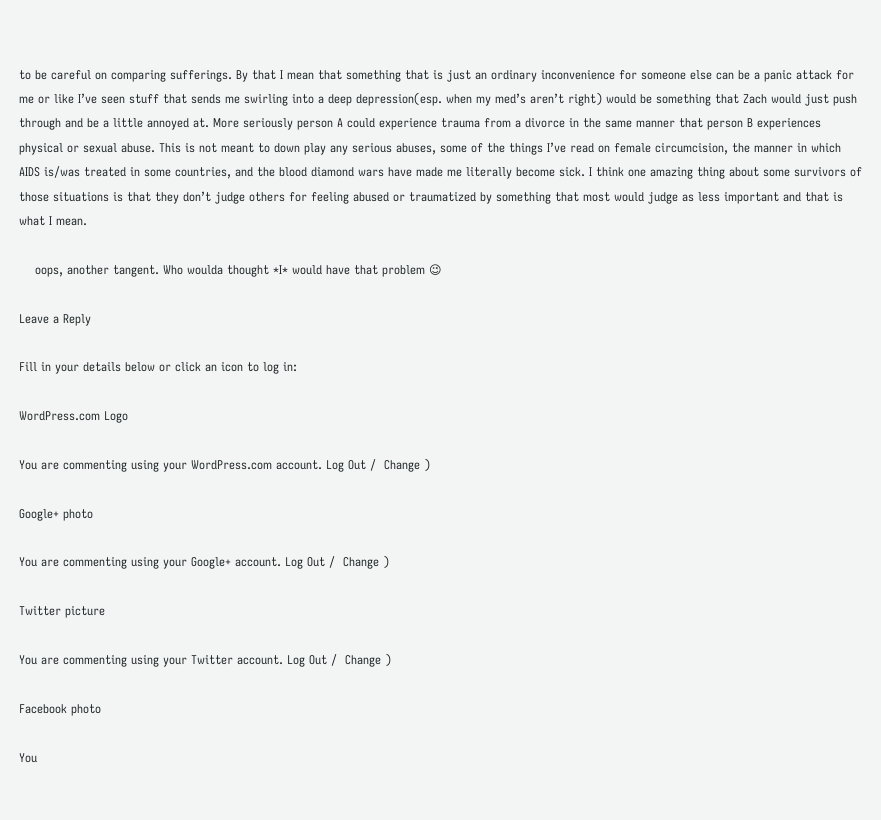to be careful on comparing sufferings. By that I mean that something that is just an ordinary inconvenience for someone else can be a panic attack for me or like I’ve seen stuff that sends me swirling into a deep depression(esp. when my med’s aren’t right) would be something that Zach would just push through and be a little annoyed at. More seriously person A could experience trauma from a divorce in the same manner that person B experiences physical or sexual abuse. This is not meant to down play any serious abuses, some of the things I’ve read on female circumcision, the manner in which AIDS is/was treated in some countries, and the blood diamond wars have made me literally become sick. I think one amazing thing about some survivors of those situations is that they don’t judge others for feeling abused or traumatized by something that most would judge as less important and that is what I mean.

    oops, another tangent. Who woulda thought *I* would have that problem 😉

Leave a Reply

Fill in your details below or click an icon to log in:

WordPress.com Logo

You are commenting using your WordPress.com account. Log Out /  Change )

Google+ photo

You are commenting using your Google+ account. Log Out /  Change )

Twitter picture

You are commenting using your Twitter account. Log Out /  Change )

Facebook photo

You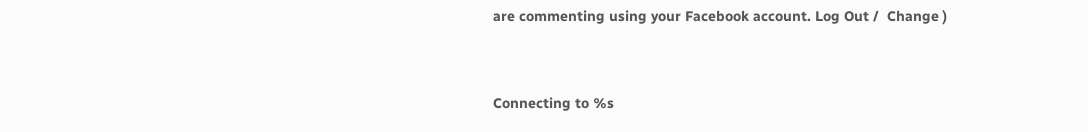are commenting using your Facebook account. Log Out /  Change )


Connecting to %s